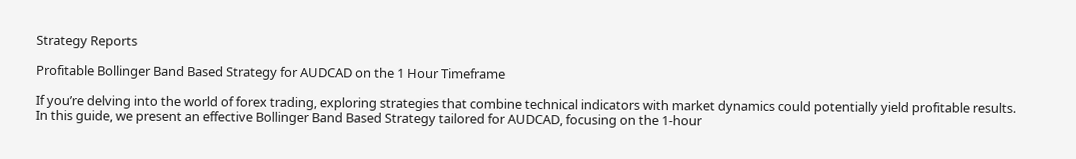Strategy Reports

Profitable Bollinger Band Based Strategy for AUDCAD on the 1 Hour Timeframe

If you’re delving into the world of forex trading, exploring strategies that combine technical indicators with market dynamics could potentially yield profitable results. In this guide, we present an effective Bollinger Band Based Strategy tailored for AUDCAD, focusing on the 1-hour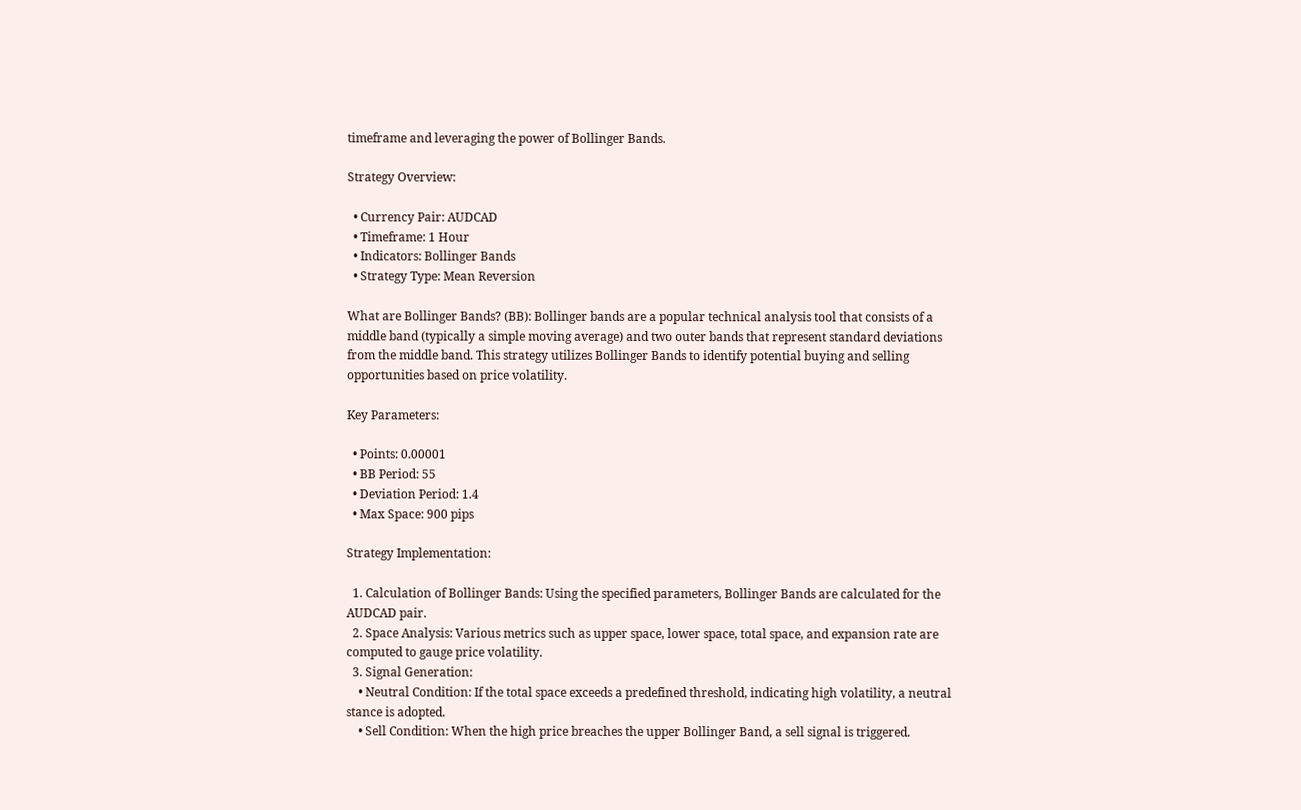timeframe and leveraging the power of Bollinger Bands.

Strategy Overview:

  • Currency Pair: AUDCAD
  • Timeframe: 1 Hour
  • Indicators: Bollinger Bands
  • Strategy Type: Mean Reversion

What are Bollinger Bands? (BB): Bollinger bands are a popular technical analysis tool that consists of a middle band (typically a simple moving average) and two outer bands that represent standard deviations from the middle band. This strategy utilizes Bollinger Bands to identify potential buying and selling opportunities based on price volatility.

Key Parameters:

  • Points: 0.00001
  • BB Period: 55
  • Deviation Period: 1.4
  • Max Space: 900 pips

Strategy Implementation:

  1. Calculation of Bollinger Bands: Using the specified parameters, Bollinger Bands are calculated for the AUDCAD pair.
  2. Space Analysis: Various metrics such as upper space, lower space, total space, and expansion rate are computed to gauge price volatility.
  3. Signal Generation:
    • Neutral Condition: If the total space exceeds a predefined threshold, indicating high volatility, a neutral stance is adopted.
    • Sell Condition: When the high price breaches the upper Bollinger Band, a sell signal is triggered.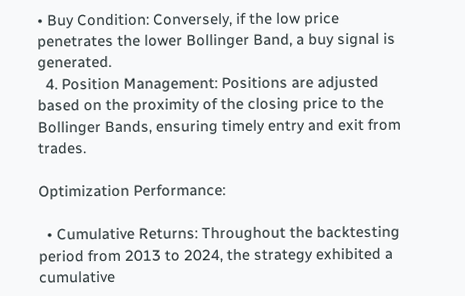• Buy Condition: Conversely, if the low price penetrates the lower Bollinger Band, a buy signal is generated.
  4. Position Management: Positions are adjusted based on the proximity of the closing price to the Bollinger Bands, ensuring timely entry and exit from trades.

Optimization Performance:

  • Cumulative Returns: Throughout the backtesting period from 2013 to 2024, the strategy exhibited a cumulative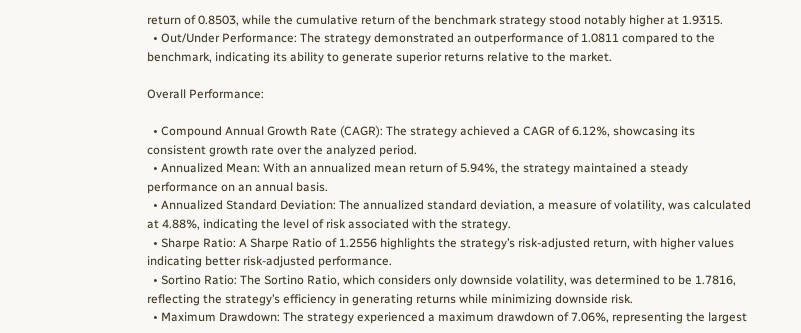return of 0.8503, while the cumulative return of the benchmark strategy stood notably higher at 1.9315.
  • Out/Under Performance: The strategy demonstrated an outperformance of 1.0811 compared to the benchmark, indicating its ability to generate superior returns relative to the market.

Overall Performance:

  • Compound Annual Growth Rate (CAGR): The strategy achieved a CAGR of 6.12%, showcasing its consistent growth rate over the analyzed period.
  • Annualized Mean: With an annualized mean return of 5.94%, the strategy maintained a steady performance on an annual basis.
  • Annualized Standard Deviation: The annualized standard deviation, a measure of volatility, was calculated at 4.88%, indicating the level of risk associated with the strategy.
  • Sharpe Ratio: A Sharpe Ratio of 1.2556 highlights the strategy’s risk-adjusted return, with higher values indicating better risk-adjusted performance.
  • Sortino Ratio: The Sortino Ratio, which considers only downside volatility, was determined to be 1.7816, reflecting the strategy’s efficiency in generating returns while minimizing downside risk.
  • Maximum Drawdown: The strategy experienced a maximum drawdown of 7.06%, representing the largest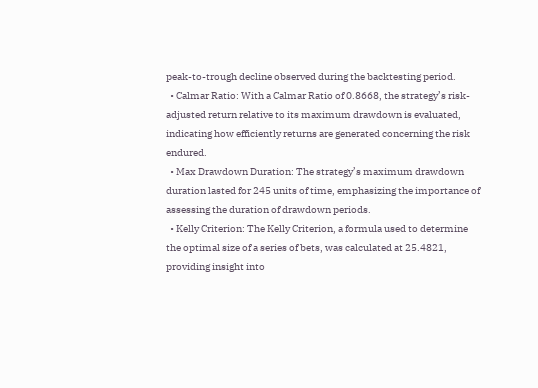peak-to-trough decline observed during the backtesting period.
  • Calmar Ratio: With a Calmar Ratio of 0.8668, the strategy’s risk-adjusted return relative to its maximum drawdown is evaluated, indicating how efficiently returns are generated concerning the risk endured.
  • Max Drawdown Duration: The strategy’s maximum drawdown duration lasted for 245 units of time, emphasizing the importance of assessing the duration of drawdown periods.
  • Kelly Criterion: The Kelly Criterion, a formula used to determine the optimal size of a series of bets, was calculated at 25.4821, providing insight into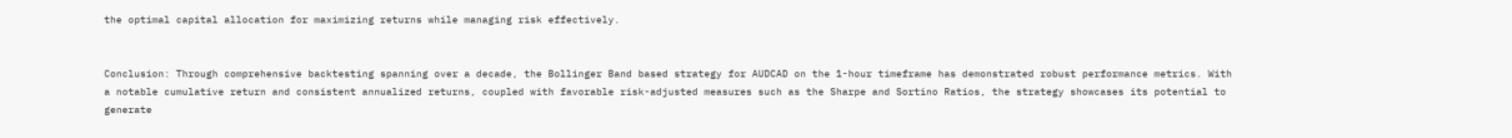the optimal capital allocation for maximizing returns while managing risk effectively.


Conclusion: Through comprehensive backtesting spanning over a decade, the Bollinger Band based strategy for AUDCAD on the 1-hour timeframe has demonstrated robust performance metrics. With a notable cumulative return and consistent annualized returns, coupled with favorable risk-adjusted measures such as the Sharpe and Sortino Ratios, the strategy showcases its potential to generate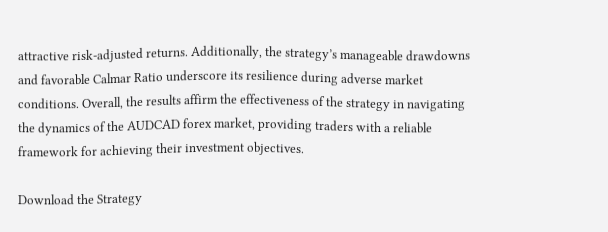attractive risk-adjusted returns. Additionally, the strategy’s manageable drawdowns and favorable Calmar Ratio underscore its resilience during adverse market conditions. Overall, the results affirm the effectiveness of the strategy in navigating the dynamics of the AUDCAD forex market, providing traders with a reliable framework for achieving their investment objectives.

Download the Strategy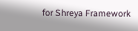for Shreya Framework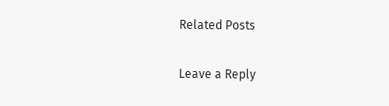Related Posts

Leave a Reply